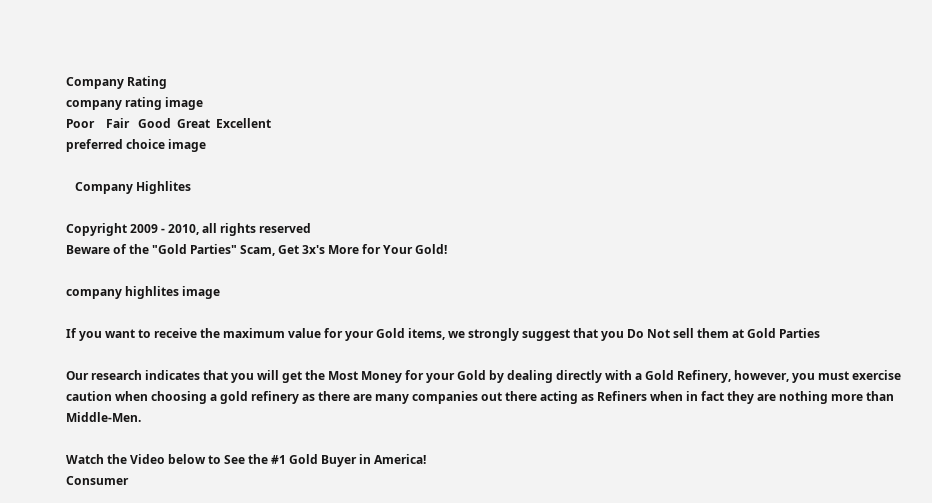Company Rating
company rating image
Poor    Fair   Good  Great  Excellent
preferred choice image

   Company Highlites

Copyright 2009 - 2010, all rights reserved
Beware of the "Gold Parties" Scam, Get 3x's More for Your Gold!

company highlites image

If you want to receive the maximum value for your Gold items, we strongly suggest that you Do Not sell them at Gold Parties

Our research indicates that you will get the Most Money for your Gold by dealing directly with a Gold Refinery, however, you must exercise caution when choosing a gold refinery as there are many companies out there acting as Refiners when in fact they are nothing more than Middle-Men.

Watch the Video below to See the #1 Gold Buyer in America!
Consumer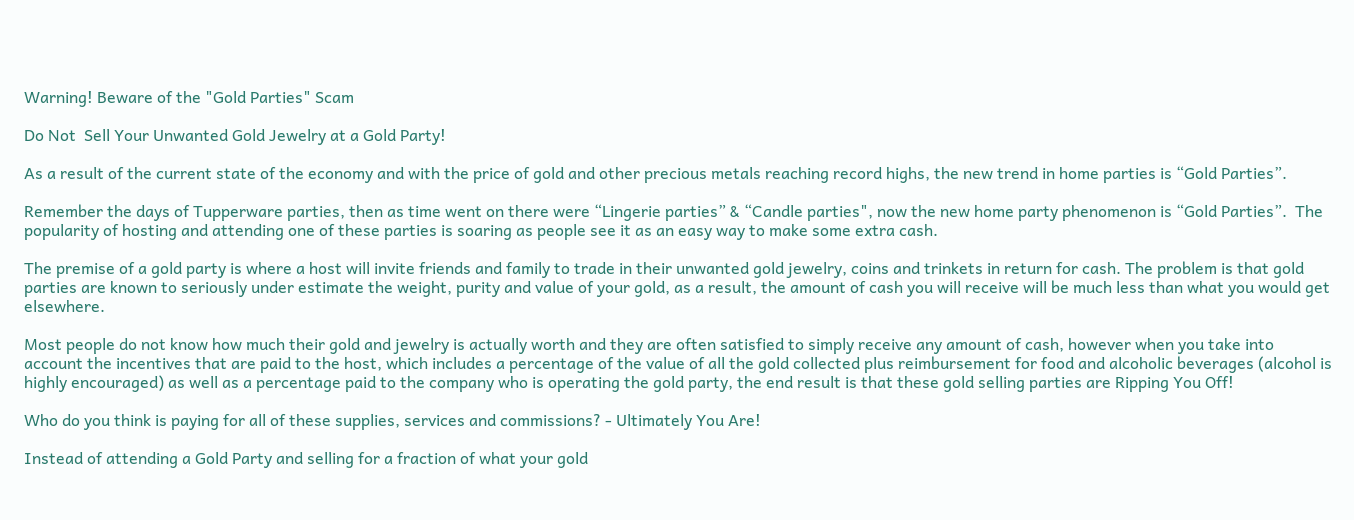Warning! Beware of the "Gold Parties" Scam

Do Not  Sell Your Unwanted Gold Jewelry at a Gold Party!

As a result of the current state of the economy and with the price of gold and other precious metals reaching record highs, the new trend in home parties is “Gold Parties”.

Remember the days of Tupperware parties, then as time went on there were “Lingerie parties” & “Candle parties", now the new home party phenomenon is “Gold Parties”.  The popularity of hosting and attending one of these parties is soaring as people see it as an easy way to make some extra cash.

The premise of a gold party is where a host will invite friends and family to trade in their unwanted gold jewelry, coins and trinkets in return for cash. The problem is that gold parties are known to seriously under estimate the weight, purity and value of your gold, as a result, the amount of cash you will receive will be much less than what you would get elsewhere.

Most people do not know how much their gold and jewelry is actually worth and they are often satisfied to simply receive any amount of cash, however when you take into account the incentives that are paid to the host, which includes a percentage of the value of all the gold collected plus reimbursement for food and alcoholic beverages (alcohol is highly encouraged) as well as a percentage paid to the company who is operating the gold party, the end result is that these gold selling parties are Ripping You Off!

Who do you think is paying for all of these supplies, services and commissions? - Ultimately You Are!

Instead of attending a Gold Party and selling for a fraction of what your gold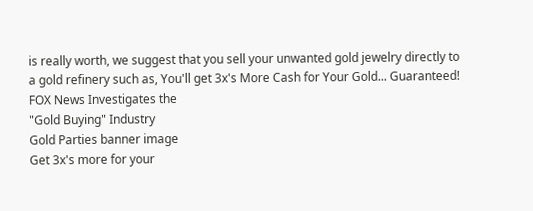is really worth, we suggest that you sell your unwanted gold jewelry directly to a gold refinery such as, You'll get 3x's More Cash for Your Gold... Guaranteed!
FOX News Investigates the
"Gold Buying" Industry
Gold Parties banner image
Get 3x's more for your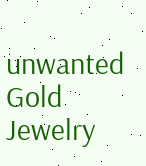unwanted Gold Jewelry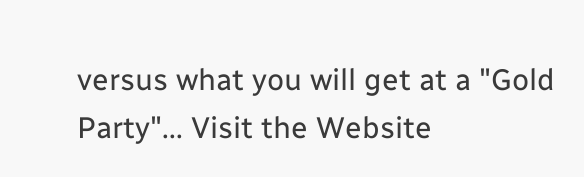versus what you will get at a "Gold Party"... Visit the Website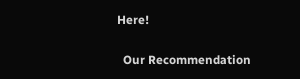Here!

  Our Recommendation